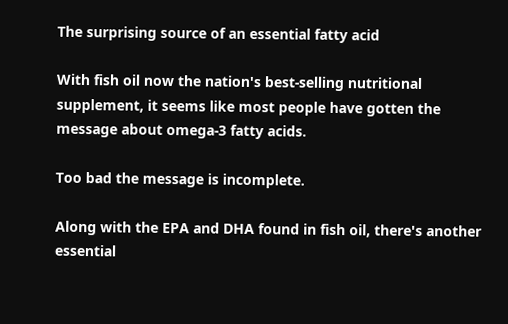The surprising source of an essential fatty acid

With fish oil now the nation's best-selling nutritional supplement, it seems like most people have gotten the message about omega-3 fatty acids.

Too bad the message is incomplete.

Along with the EPA and DHA found in fish oil, there's another essential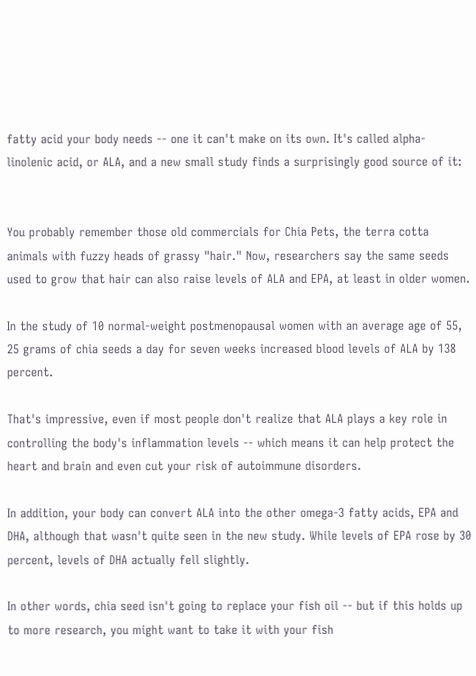fatty acid your body needs -- one it can't make on its own. It's called alpha-linolenic acid, or ALA, and a new small study finds a surprisingly good source of it:


You probably remember those old commercials for Chia Pets, the terra cotta animals with fuzzy heads of grassy "hair." Now, researchers say the same seeds used to grow that hair can also raise levels of ALA and EPA, at least in older women.

In the study of 10 normal-weight postmenopausal women with an average age of 55, 25 grams of chia seeds a day for seven weeks increased blood levels of ALA by 138 percent.

That's impressive, even if most people don't realize that ALA plays a key role in controlling the body's inflammation levels -- which means it can help protect the heart and brain and even cut your risk of autoimmune disorders.

In addition, your body can convert ALA into the other omega-3 fatty acids, EPA and DHA, although that wasn't quite seen in the new study. While levels of EPA rose by 30 percent, levels of DHA actually fell slightly.

In other words, chia seed isn't going to replace your fish oil -- but if this holds up to more research, you might want to take it with your fish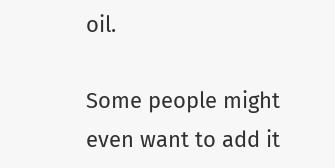oil.

Some people might even want to add it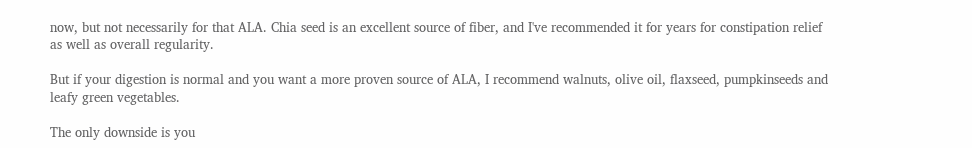now, but not necessarily for that ALA. Chia seed is an excellent source of fiber, and I've recommended it for years for constipation relief as well as overall regularity.

But if your digestion is normal and you want a more proven source of ALA, I recommend walnuts, olive oil, flaxseed, pumpkinseeds and leafy green vegetables.

The only downside is you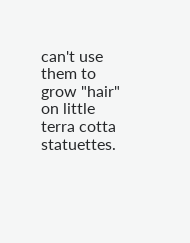can't use them to grow "hair" on little terra cotta statuettes.